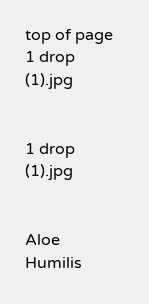top of page
1 drop (1).jpg


1 drop (1).jpg


Aloe Humilis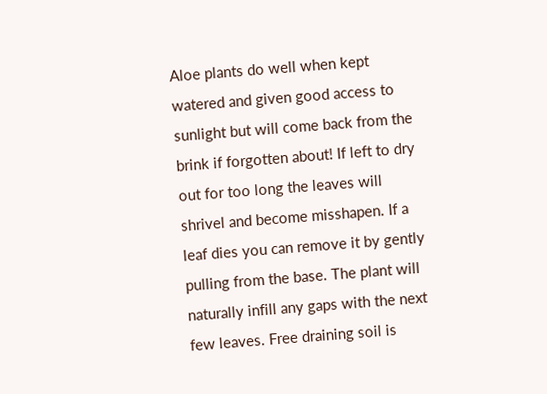Aloe plants do well when kept watered and given good access to sunlight but will come back from the brink if forgotten about! If left to dry out for too long the leaves will shrivel and become misshapen. If a leaf dies you can remove it by gently pulling from the base. The plant will naturally infill any gaps with the next few leaves. Free draining soil is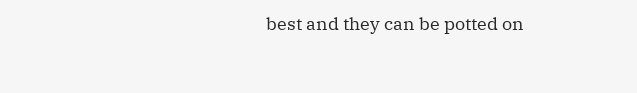best and they can be potted on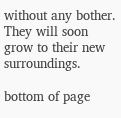without any bother. They will soon grow to their new surroundings.

bottom of page